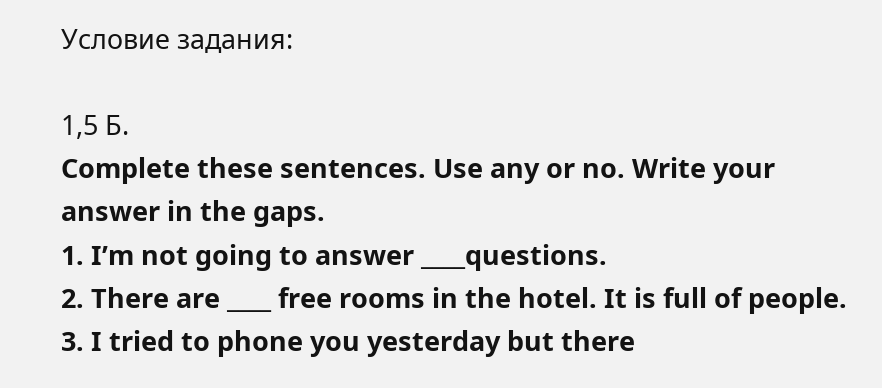Условие задания:

1,5 Б.
Complete these sentences. Use any or no. Write your answer in the gaps.
1. I’m not going to answer ____questions.
2. There are ____ free rooms in the hotel. It is full of people.
3. I tried to phone you yesterday but there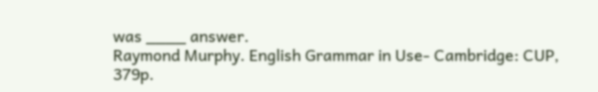was ____ answer.
Raymond Murphy. English Grammar in Use- Cambridge: CUP, 379p.